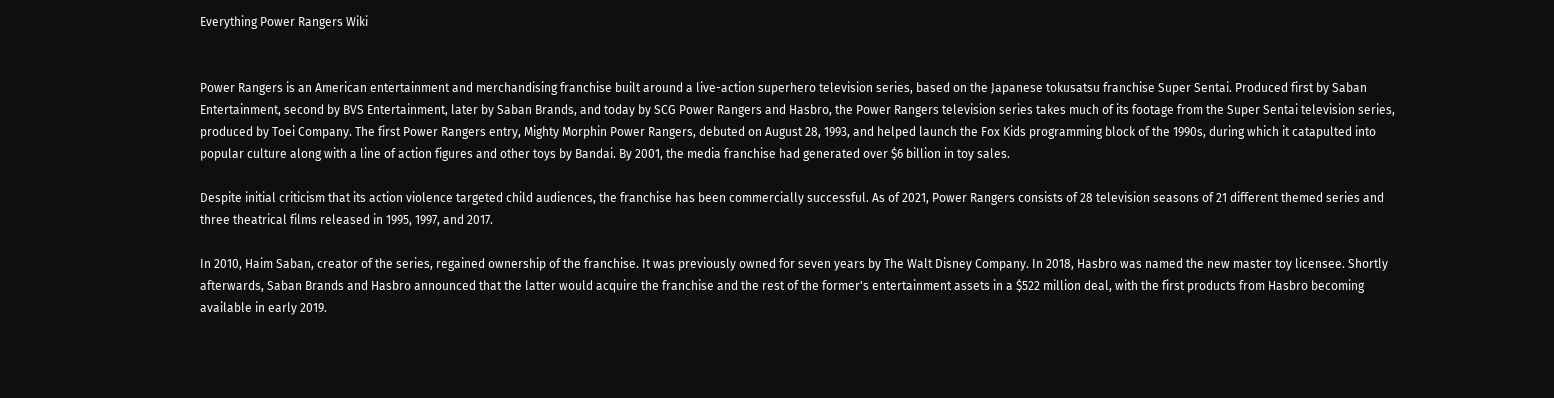Everything Power Rangers Wiki


Power Rangers is an American entertainment and merchandising franchise built around a live-action superhero television series, based on the Japanese tokusatsu franchise Super Sentai. Produced first by Saban Entertainment, second by BVS Entertainment, later by Saban Brands, and today by SCG Power Rangers and Hasbro, the Power Rangers television series takes much of its footage from the Super Sentai television series, produced by Toei Company. The first Power Rangers entry, Mighty Morphin Power Rangers, debuted on August 28, 1993, and helped launch the Fox Kids programming block of the 1990s, during which it catapulted into popular culture along with a line of action figures and other toys by Bandai. By 2001, the media franchise had generated over $6 billion in toy sales.

Despite initial criticism that its action violence targeted child audiences, the franchise has been commercially successful. As of 2021, Power Rangers consists of 28 television seasons of 21 different themed series and three theatrical films released in 1995, 1997, and 2017.

In 2010, Haim Saban, creator of the series, regained ownership of the franchise. It was previously owned for seven years by The Walt Disney Company. In 2018, Hasbro was named the new master toy licensee. Shortly afterwards, Saban Brands and Hasbro announced that the latter would acquire the franchise and the rest of the former's entertainment assets in a $522 million deal, with the first products from Hasbro becoming available in early 2019.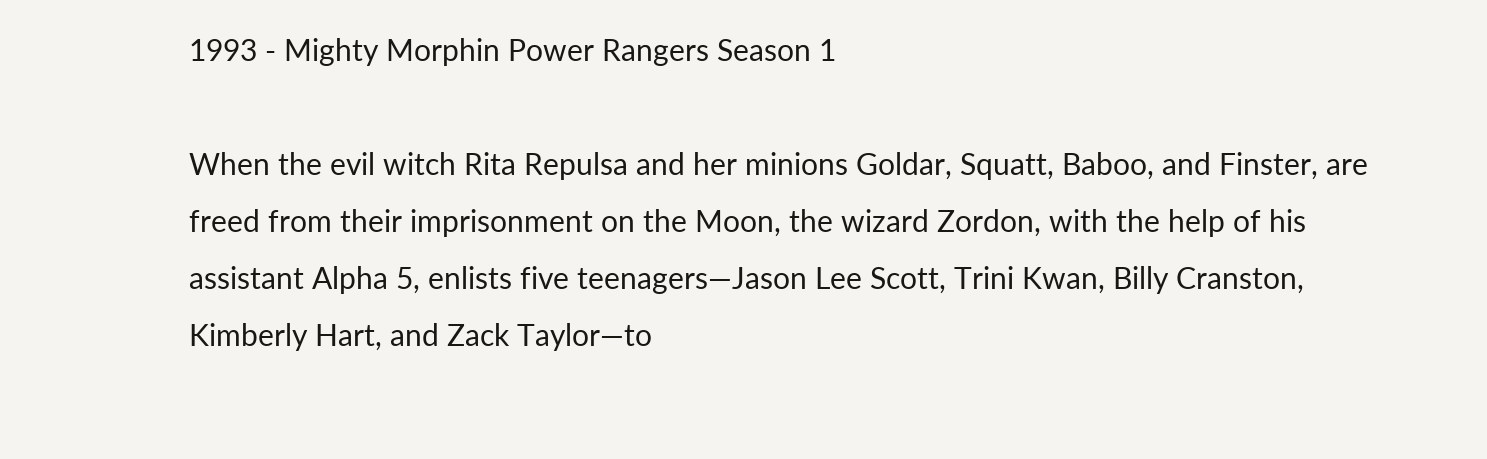1993 - Mighty Morphin Power Rangers Season 1

When the evil witch Rita Repulsa and her minions Goldar, Squatt, Baboo, and Finster, are freed from their imprisonment on the Moon, the wizard Zordon, with the help of his assistant Alpha 5, enlists five teenagers—Jason Lee Scott, Trini Kwan, Billy Cranston, Kimberly Hart, and Zack Taylor—to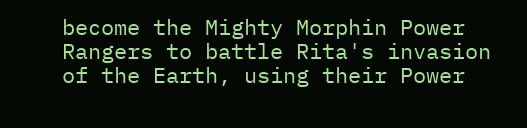become the Mighty Morphin Power Rangers to battle Rita's invasion of the Earth, using their Power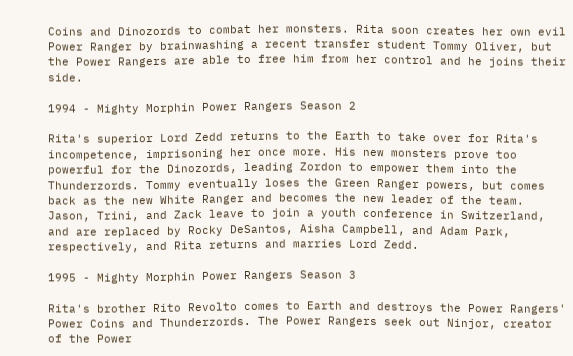Coins and Dinozords to combat her monsters. Rita soon creates her own evil Power Ranger by brainwashing a recent transfer student Tommy Oliver, but the Power Rangers are able to free him from her control and he joins their side.

1994 - Mighty Morphin Power Rangers Season 2

Rita's superior Lord Zedd returns to the Earth to take over for Rita's incompetence, imprisoning her once more. His new monsters prove too powerful for the Dinozords, leading Zordon to empower them into the Thunderzords. Tommy eventually loses the Green Ranger powers, but comes back as the new White Ranger and becomes the new leader of the team. Jason, Trini, and Zack leave to join a youth conference in Switzerland, and are replaced by Rocky DeSantos, Aisha Campbell, and Adam Park, respectively, and Rita returns and marries Lord Zedd.

1995 - Mighty Morphin Power Rangers Season 3

Rita's brother Rito Revolto comes to Earth and destroys the Power Rangers' Power Coins and Thunderzords. The Power Rangers seek out Ninjor, creator of the Power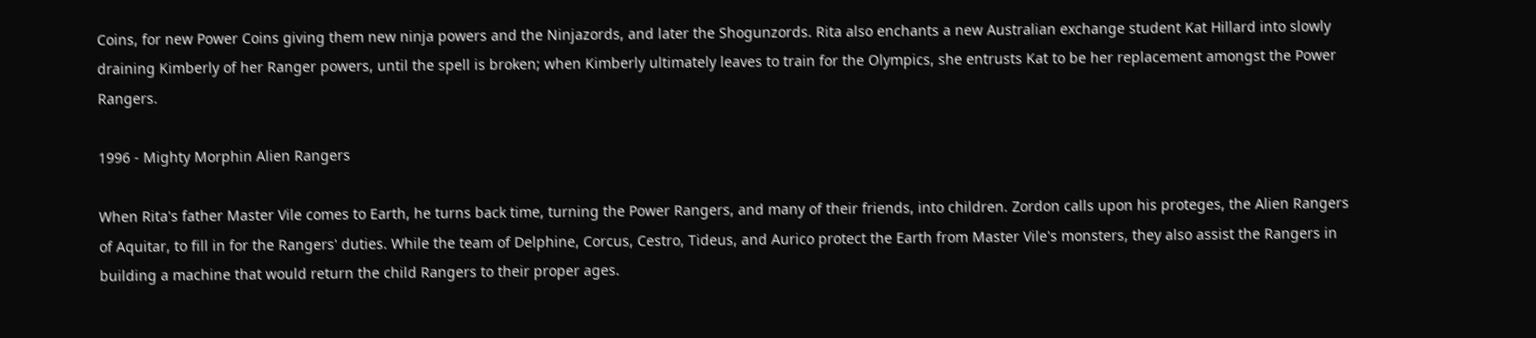Coins, for new Power Coins giving them new ninja powers and the Ninjazords, and later the Shogunzords. Rita also enchants a new Australian exchange student Kat Hillard into slowly draining Kimberly of her Ranger powers, until the spell is broken; when Kimberly ultimately leaves to train for the Olympics, she entrusts Kat to be her replacement amongst the Power Rangers.

1996 - Mighty Morphin Alien Rangers

When Rita's father Master Vile comes to Earth, he turns back time, turning the Power Rangers, and many of their friends, into children. Zordon calls upon his proteges, the Alien Rangers of Aquitar, to fill in for the Rangers' duties. While the team of Delphine, Corcus, Cestro, Tideus, and Aurico protect the Earth from Master Vile's monsters, they also assist the Rangers in building a machine that would return the child Rangers to their proper ages.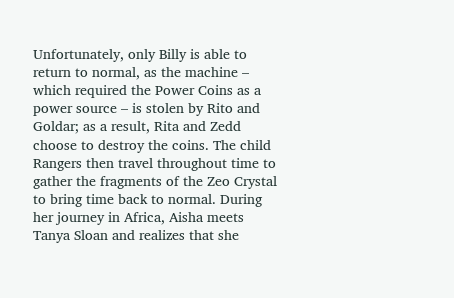Unfortunately, only Billy is able to return to normal, as the machine – which required the Power Coins as a power source – is stolen by Rito and Goldar; as a result, Rita and Zedd choose to destroy the coins. The child Rangers then travel throughout time to gather the fragments of the Zeo Crystal to bring time back to normal. During her journey in Africa, Aisha meets Tanya Sloan and realizes that she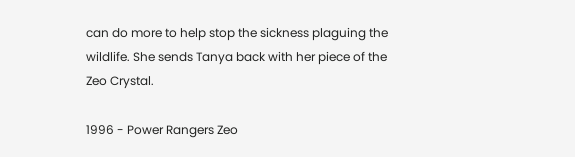can do more to help stop the sickness plaguing the wildlife. She sends Tanya back with her piece of the Zeo Crystal.

1996 - Power Rangers Zeo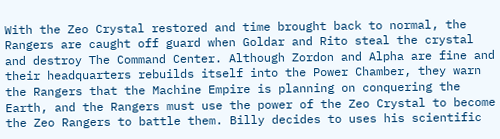With the Zeo Crystal restored and time brought back to normal, the Rangers are caught off guard when Goldar and Rito steal the crystal and destroy The Command Center. Although Zordon and Alpha are fine and their headquarters rebuilds itself into the Power Chamber, they warn the Rangers that the Machine Empire is planning on conquering the Earth, and the Rangers must use the power of the Zeo Crystal to become the Zeo Rangers to battle them. Billy decides to uses his scientific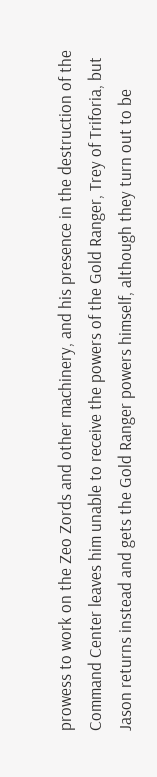prowess to work on the Zeo Zords and other machinery, and his presence in the destruction of the Command Center leaves him unable to receive the powers of the Gold Ranger, Trey of Triforia, but Jason returns instead and gets the Gold Ranger powers himself, although they turn out to be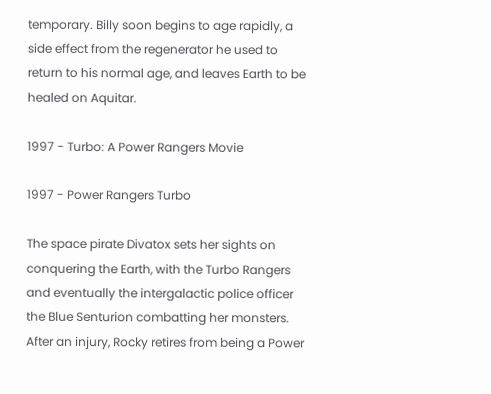temporary. Billy soon begins to age rapidly, a side effect from the regenerator he used to return to his normal age, and leaves Earth to be healed on Aquitar.

1997 - Turbo: A Power Rangers Movie

1997 - Power Rangers Turbo

The space pirate Divatox sets her sights on conquering the Earth, with the Turbo Rangers and eventually the intergalactic police officer the Blue Senturion combatting her monsters. After an injury, Rocky retires from being a Power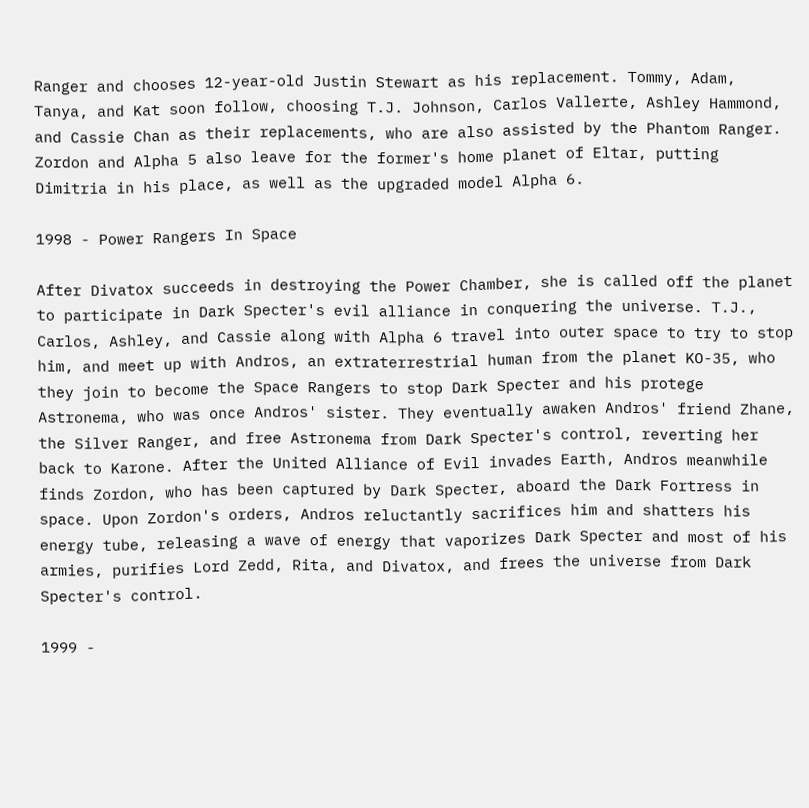Ranger and chooses 12-year-old Justin Stewart as his replacement. Tommy, Adam, Tanya, and Kat soon follow, choosing T.J. Johnson, Carlos Vallerte, Ashley Hammond, and Cassie Chan as their replacements, who are also assisted by the Phantom Ranger. Zordon and Alpha 5 also leave for the former's home planet of Eltar, putting Dimitria in his place, as well as the upgraded model Alpha 6.

1998 - Power Rangers In Space

After Divatox succeeds in destroying the Power Chamber, she is called off the planet to participate in Dark Specter's evil alliance in conquering the universe. T.J., Carlos, Ashley, and Cassie along with Alpha 6 travel into outer space to try to stop him, and meet up with Andros, an extraterrestrial human from the planet KO-35, who they join to become the Space Rangers to stop Dark Specter and his protege Astronema, who was once Andros' sister. They eventually awaken Andros' friend Zhane, the Silver Ranger, and free Astronema from Dark Specter's control, reverting her back to Karone. After the United Alliance of Evil invades Earth, Andros meanwhile finds Zordon, who has been captured by Dark Specter, aboard the Dark Fortress in space. Upon Zordon's orders, Andros reluctantly sacrifices him and shatters his energy tube, releasing a wave of energy that vaporizes Dark Specter and most of his armies, purifies Lord Zedd, Rita, and Divatox, and frees the universe from Dark Specter's control.

1999 -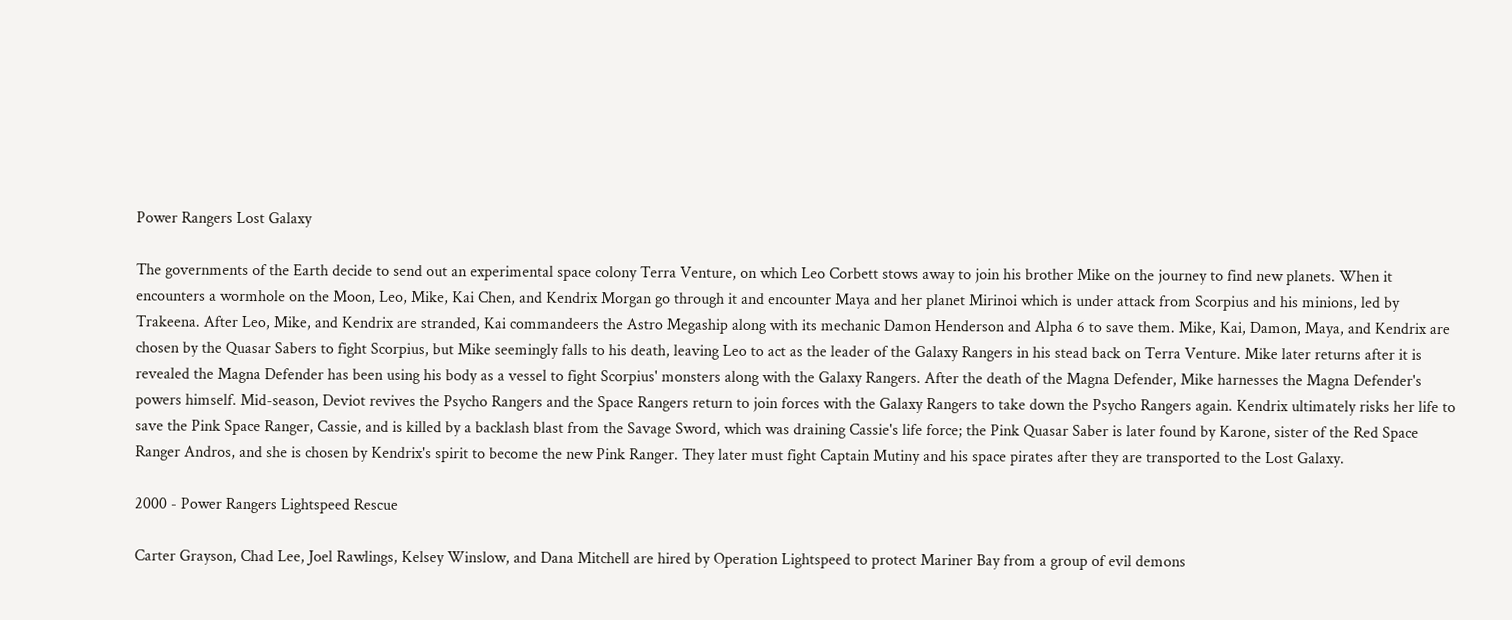Power Rangers Lost Galaxy

The governments of the Earth decide to send out an experimental space colony Terra Venture, on which Leo Corbett stows away to join his brother Mike on the journey to find new planets. When it encounters a wormhole on the Moon, Leo, Mike, Kai Chen, and Kendrix Morgan go through it and encounter Maya and her planet Mirinoi which is under attack from Scorpius and his minions, led by Trakeena. After Leo, Mike, and Kendrix are stranded, Kai commandeers the Astro Megaship along with its mechanic Damon Henderson and Alpha 6 to save them. Mike, Kai, Damon, Maya, and Kendrix are chosen by the Quasar Sabers to fight Scorpius, but Mike seemingly falls to his death, leaving Leo to act as the leader of the Galaxy Rangers in his stead back on Terra Venture. Mike later returns after it is revealed the Magna Defender has been using his body as a vessel to fight Scorpius' monsters along with the Galaxy Rangers. After the death of the Magna Defender, Mike harnesses the Magna Defender's powers himself. Mid-season, Deviot revives the Psycho Rangers and the Space Rangers return to join forces with the Galaxy Rangers to take down the Psycho Rangers again. Kendrix ultimately risks her life to save the Pink Space Ranger, Cassie, and is killed by a backlash blast from the Savage Sword, which was draining Cassie's life force; the Pink Quasar Saber is later found by Karone, sister of the Red Space Ranger Andros, and she is chosen by Kendrix's spirit to become the new Pink Ranger. They later must fight Captain Mutiny and his space pirates after they are transported to the Lost Galaxy.

2000 - Power Rangers Lightspeed Rescue

Carter Grayson, Chad Lee, Joel Rawlings, Kelsey Winslow, and Dana Mitchell are hired by Operation Lightspeed to protect Mariner Bay from a group of evil demons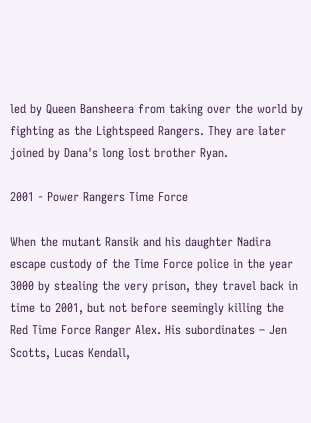led by Queen Bansheera from taking over the world by fighting as the Lightspeed Rangers. They are later joined by Dana's long lost brother Ryan.

2001 - Power Rangers Time Force

When the mutant Ransik and his daughter Nadira escape custody of the Time Force police in the year 3000 by stealing the very prison, they travel back in time to 2001, but not before seemingly killing the Red Time Force Ranger Alex. His subordinates – Jen Scotts, Lucas Kendall,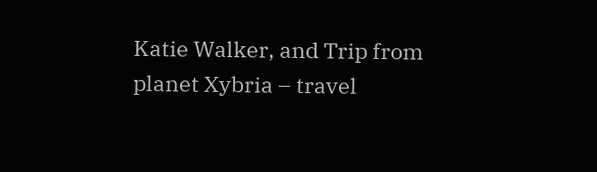Katie Walker, and Trip from planet Xybria – travel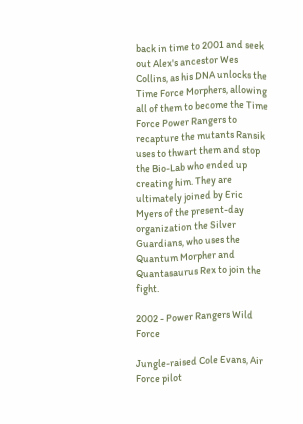back in time to 2001 and seek out Alex's ancestor Wes Collins, as his DNA unlocks the Time Force Morphers, allowing all of them to become the Time Force Power Rangers to recapture the mutants Ransik uses to thwart them and stop the Bio-Lab who ended up creating him. They are ultimately joined by Eric Myers of the present-day organization the Silver Guardians, who uses the Quantum Morpher and Quantasaurus Rex to join the fight.

2002 - Power Rangers Wild Force

Jungle-raised Cole Evans, Air Force pilot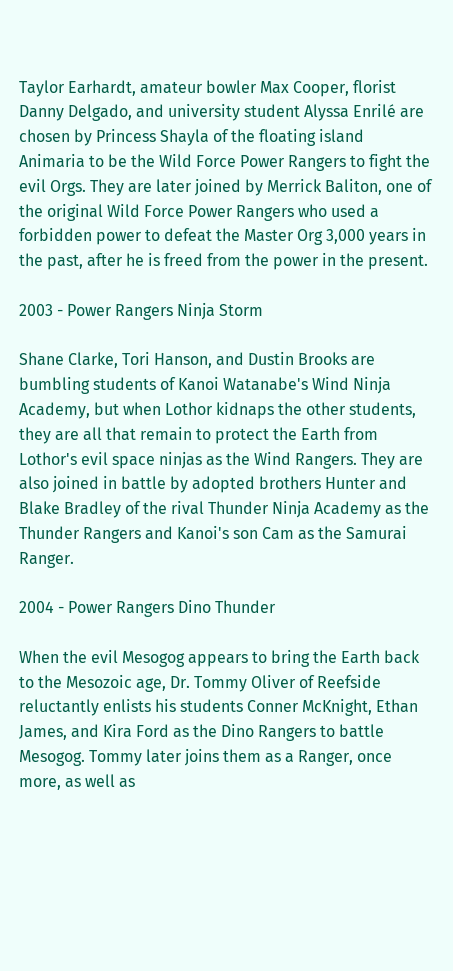Taylor Earhardt, amateur bowler Max Cooper, florist Danny Delgado, and university student Alyssa Enrilé are chosen by Princess Shayla of the floating island Animaria to be the Wild Force Power Rangers to fight the evil Orgs. They are later joined by Merrick Baliton, one of the original Wild Force Power Rangers who used a forbidden power to defeat the Master Org 3,000 years in the past, after he is freed from the power in the present.

2003 - Power Rangers Ninja Storm

Shane Clarke, Tori Hanson, and Dustin Brooks are bumbling students of Kanoi Watanabe's Wind Ninja Academy, but when Lothor kidnaps the other students, they are all that remain to protect the Earth from Lothor's evil space ninjas as the Wind Rangers. They are also joined in battle by adopted brothers Hunter and Blake Bradley of the rival Thunder Ninja Academy as the Thunder Rangers and Kanoi's son Cam as the Samurai Ranger.

2004 - Power Rangers Dino Thunder

When the evil Mesogog appears to bring the Earth back to the Mesozoic age, Dr. Tommy Oliver of Reefside reluctantly enlists his students Conner McKnight, Ethan James, and Kira Ford as the Dino Rangers to battle Mesogog. Tommy later joins them as a Ranger, once more, as well as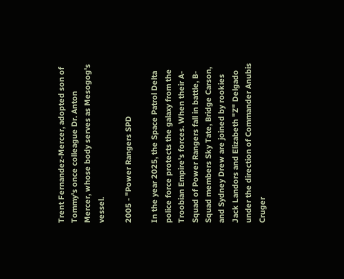Trent Fernandez-Mercer, adopted son of Tommy's once colleague Dr. Anton Mercer, whose body serves as Mesogog's vessel.

2005 - "Power Rangers SPD

In the year 2025, the Space Patrol Delta police force protects the galaxy from the Troobian Empire's forces. When their A-Squad of Power Rangers fall in battle, B-Squad members Sky Tate, Bridge Carson, and Sydney Drew are joined by rookies Jack Landors and Elizabeth "Z" Delgado under the direction of Commander Anubis Cruger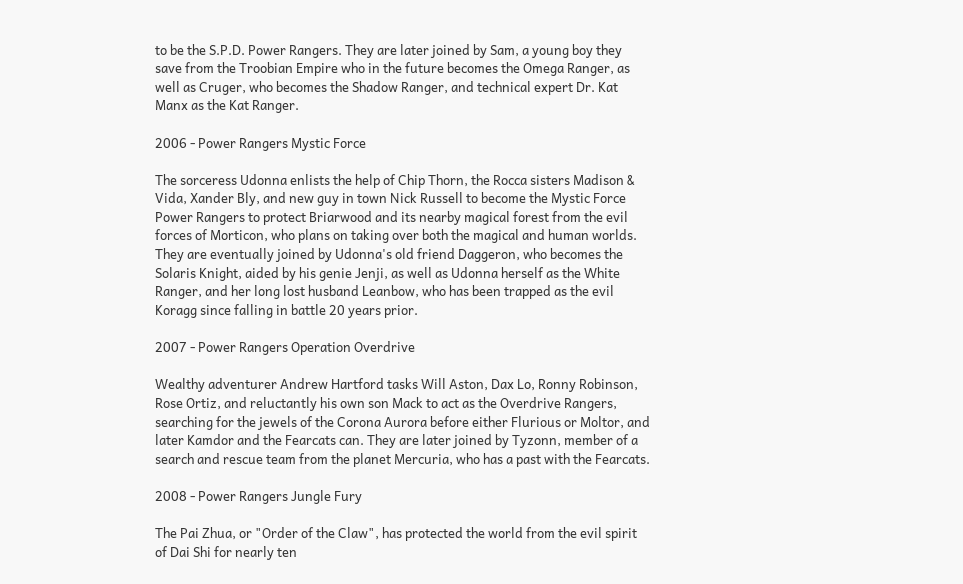to be the S.P.D. Power Rangers. They are later joined by Sam, a young boy they save from the Troobian Empire who in the future becomes the Omega Ranger, as well as Cruger, who becomes the Shadow Ranger, and technical expert Dr. Kat Manx as the Kat Ranger.

2006 - Power Rangers Mystic Force

The sorceress Udonna enlists the help of Chip Thorn, the Rocca sisters Madison & Vida, Xander Bly, and new guy in town Nick Russell to become the Mystic Force Power Rangers to protect Briarwood and its nearby magical forest from the evil forces of Morticon, who plans on taking over both the magical and human worlds. They are eventually joined by Udonna's old friend Daggeron, who becomes the Solaris Knight, aided by his genie Jenji, as well as Udonna herself as the White Ranger, and her long lost husband Leanbow, who has been trapped as the evil Koragg since falling in battle 20 years prior.

2007 - Power Rangers Operation Overdrive

Wealthy adventurer Andrew Hartford tasks Will Aston, Dax Lo, Ronny Robinson, Rose Ortiz, and reluctantly his own son Mack to act as the Overdrive Rangers, searching for the jewels of the Corona Aurora before either Flurious or Moltor, and later Kamdor and the Fearcats can. They are later joined by Tyzonn, member of a search and rescue team from the planet Mercuria, who has a past with the Fearcats.

2008 - Power Rangers Jungle Fury

The Pai Zhua, or "Order of the Claw", has protected the world from the evil spirit of Dai Shi for nearly ten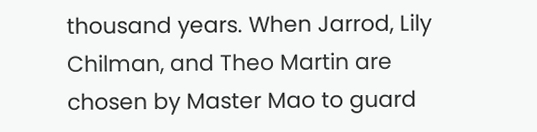thousand years. When Jarrod, Lily Chilman, and Theo Martin are chosen by Master Mao to guard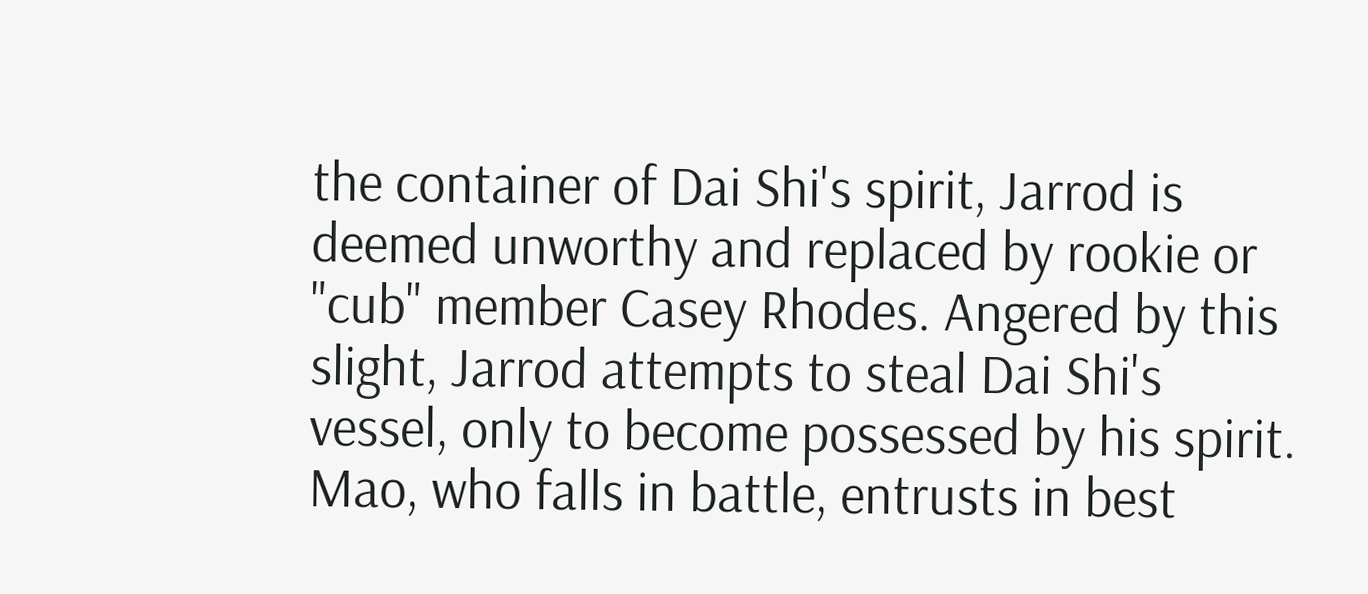the container of Dai Shi's spirit, Jarrod is deemed unworthy and replaced by rookie or "cub" member Casey Rhodes. Angered by this slight, Jarrod attempts to steal Dai Shi's vessel, only to become possessed by his spirit. Mao, who falls in battle, entrusts in best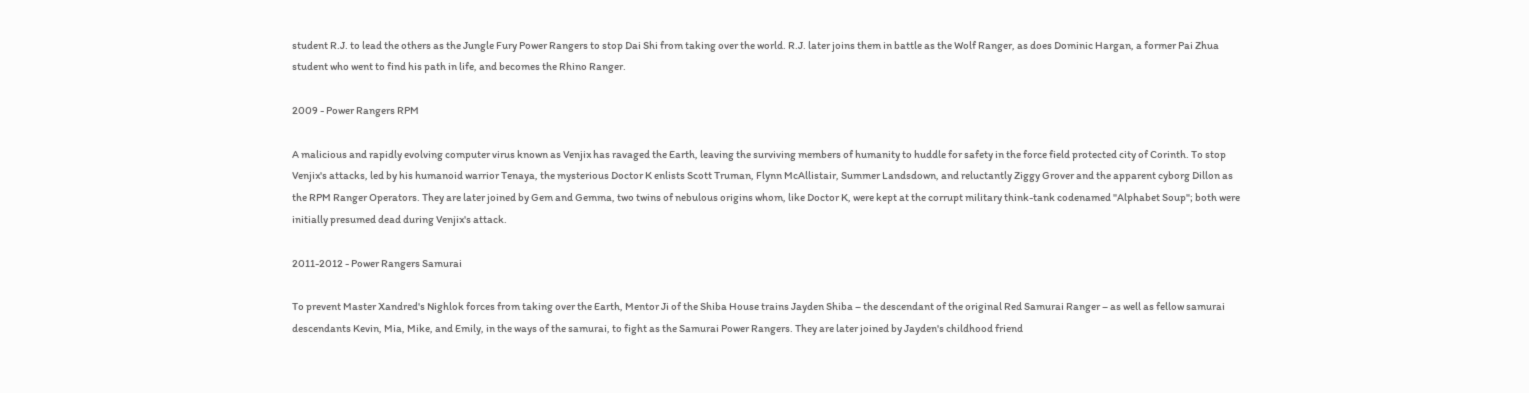student R.J. to lead the others as the Jungle Fury Power Rangers to stop Dai Shi from taking over the world. R.J. later joins them in battle as the Wolf Ranger, as does Dominic Hargan, a former Pai Zhua student who went to find his path in life, and becomes the Rhino Ranger.

2009 - Power Rangers RPM

A malicious and rapidly evolving computer virus known as Venjix has ravaged the Earth, leaving the surviving members of humanity to huddle for safety in the force field protected city of Corinth. To stop Venjix's attacks, led by his humanoid warrior Tenaya, the mysterious Doctor K enlists Scott Truman, Flynn McAllistair, Summer Landsdown, and reluctantly Ziggy Grover and the apparent cyborg Dillon as the RPM Ranger Operators. They are later joined by Gem and Gemma, two twins of nebulous origins whom, like Doctor K, were kept at the corrupt military think-tank codenamed "Alphabet Soup"; both were initially presumed dead during Venjix's attack.

2011-2012 - Power Rangers Samurai

To prevent Master Xandred's Nighlok forces from taking over the Earth, Mentor Ji of the Shiba House trains Jayden Shiba – the descendant of the original Red Samurai Ranger – as well as fellow samurai descendants Kevin, Mia, Mike, and Emily, in the ways of the samurai, to fight as the Samurai Power Rangers. They are later joined by Jayden's childhood friend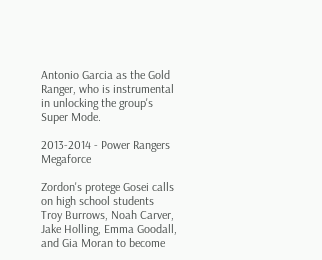Antonio Garcia as the Gold Ranger, who is instrumental in unlocking the group's Super Mode.

2013-2014 - Power Rangers Megaforce

Zordon's protege Gosei calls on high school students Troy Burrows, Noah Carver, Jake Holling, Emma Goodall, and Gia Moran to become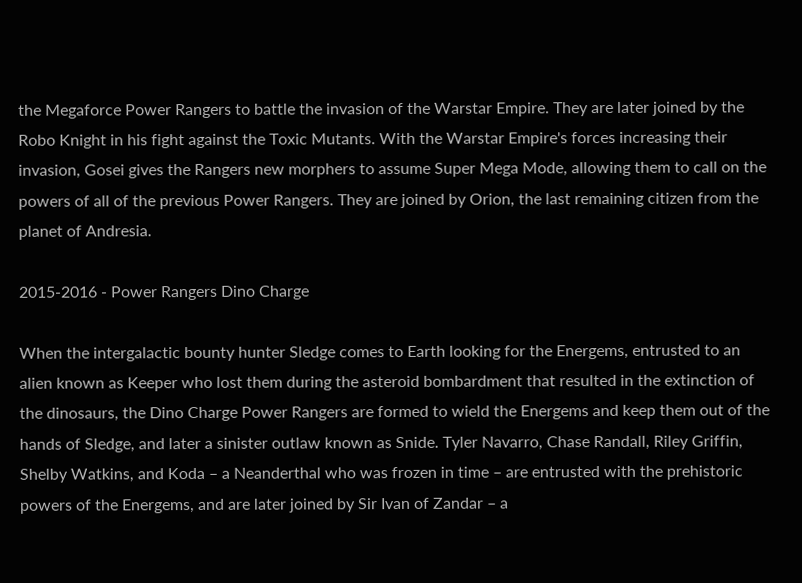the Megaforce Power Rangers to battle the invasion of the Warstar Empire. They are later joined by the Robo Knight in his fight against the Toxic Mutants. With the Warstar Empire's forces increasing their invasion, Gosei gives the Rangers new morphers to assume Super Mega Mode, allowing them to call on the powers of all of the previous Power Rangers. They are joined by Orion, the last remaining citizen from the planet of Andresia.

2015-2016 - Power Rangers Dino Charge

When the intergalactic bounty hunter Sledge comes to Earth looking for the Energems, entrusted to an alien known as Keeper who lost them during the asteroid bombardment that resulted in the extinction of the dinosaurs, the Dino Charge Power Rangers are formed to wield the Energems and keep them out of the hands of Sledge, and later a sinister outlaw known as Snide. Tyler Navarro, Chase Randall, Riley Griffin, Shelby Watkins, and Koda – a Neanderthal who was frozen in time – are entrusted with the prehistoric powers of the Energems, and are later joined by Sir Ivan of Zandar – a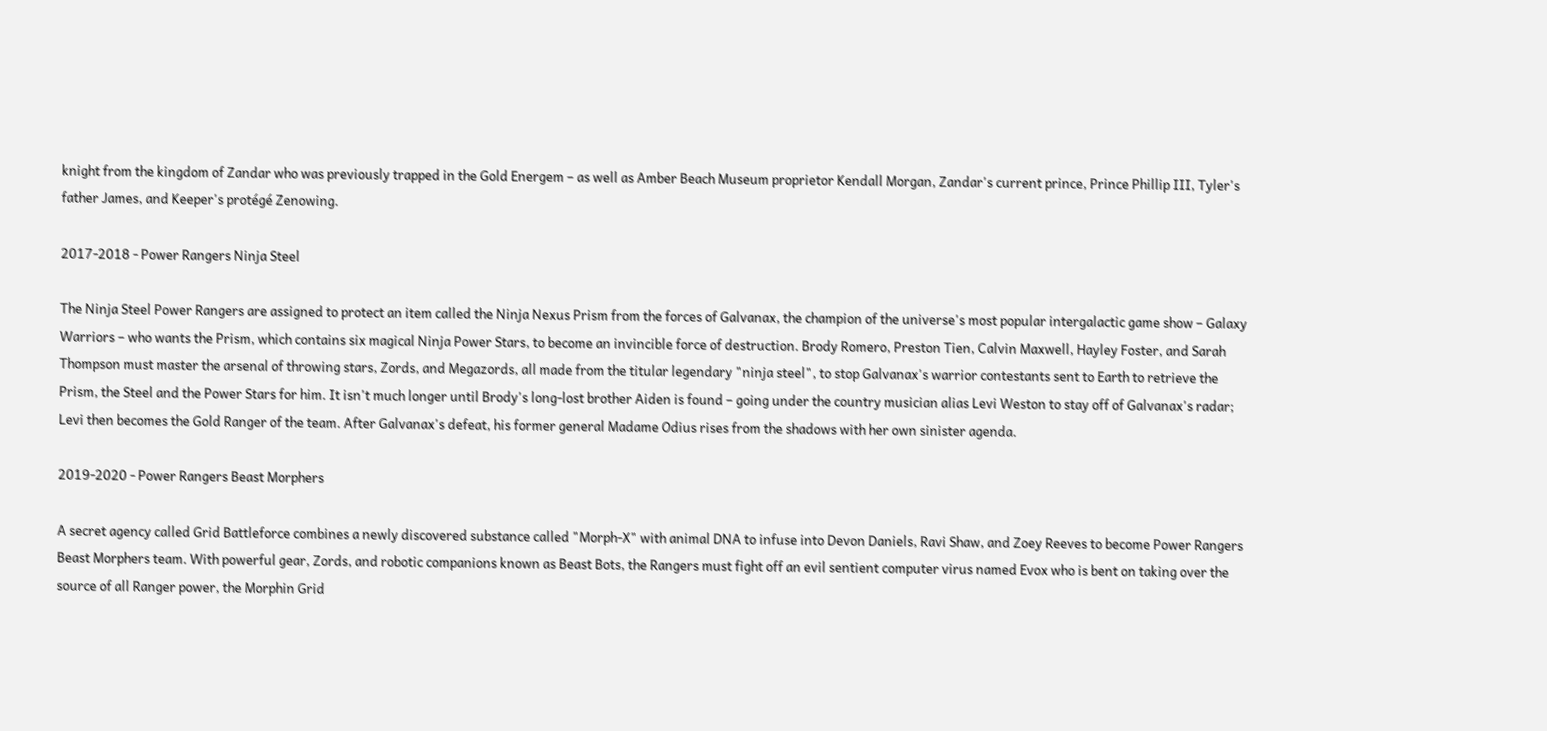knight from the kingdom of Zandar who was previously trapped in the Gold Energem – as well as Amber Beach Museum proprietor Kendall Morgan, Zandar's current prince, Prince Phillip III, Tyler's father James, and Keeper's protégé Zenowing.

2017-2018 - Power Rangers Ninja Steel

The Ninja Steel Power Rangers are assigned to protect an item called the Ninja Nexus Prism from the forces of Galvanax, the champion of the universe's most popular intergalactic game show – Galaxy Warriors – who wants the Prism, which contains six magical Ninja Power Stars, to become an invincible force of destruction. Brody Romero, Preston Tien, Calvin Maxwell, Hayley Foster, and Sarah Thompson must master the arsenal of throwing stars, Zords, and Megazords, all made from the titular legendary "ninja steel", to stop Galvanax's warrior contestants sent to Earth to retrieve the Prism, the Steel and the Power Stars for him. It isn't much longer until Brody's long-lost brother Aiden is found – going under the country musician alias Levi Weston to stay off of Galvanax's radar; Levi then becomes the Gold Ranger of the team. After Galvanax's defeat, his former general Madame Odius rises from the shadows with her own sinister agenda.

2019-2020 - Power Rangers Beast Morphers

A secret agency called Grid Battleforce combines a newly discovered substance called "Morph-X" with animal DNA to infuse into Devon Daniels, Ravi Shaw, and Zoey Reeves to become Power Rangers Beast Morphers team. With powerful gear, Zords, and robotic companions known as Beast Bots, the Rangers must fight off an evil sentient computer virus named Evox who is bent on taking over the source of all Ranger power, the Morphin Grid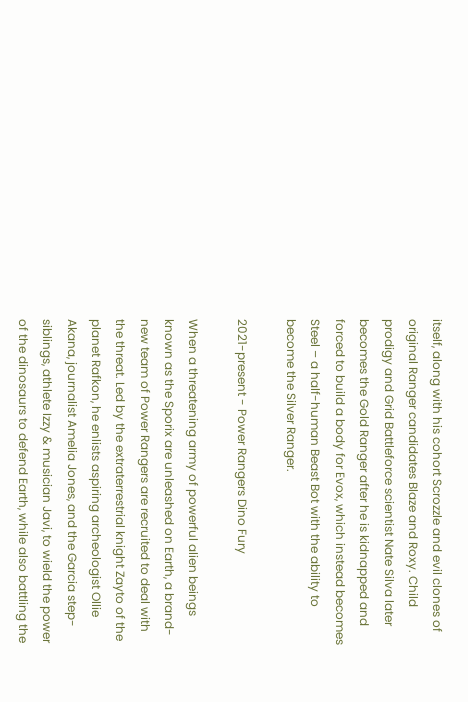itself, along with his cohort Scrozzle and evil clones of original Ranger candidates Blaze and Roxy. Child prodigy and Grid Battleforce scientist Nate Silva later becomes the Gold Ranger after he is kidnapped and forced to build a body for Evox, which instead becomes Steel – a half-human Beast Bot with the ability to become the Silver Ranger.

2021-present - Power Rangers Dino Fury

When a threatening army of powerful alien beings known as the Sporix are unleashed on Earth, a brand-new team of Power Rangers are recruited to deal with the threat. Led by the extraterrestrial knight Zayto of the planet Rafkon, he enlists aspiring archeologist Ollie Akana, journalist Amelia Jones, and the Garcia step-siblings, athlete Izzy & musician Javi, to wield the power of the dinosaurs to defend Earth, while also battling the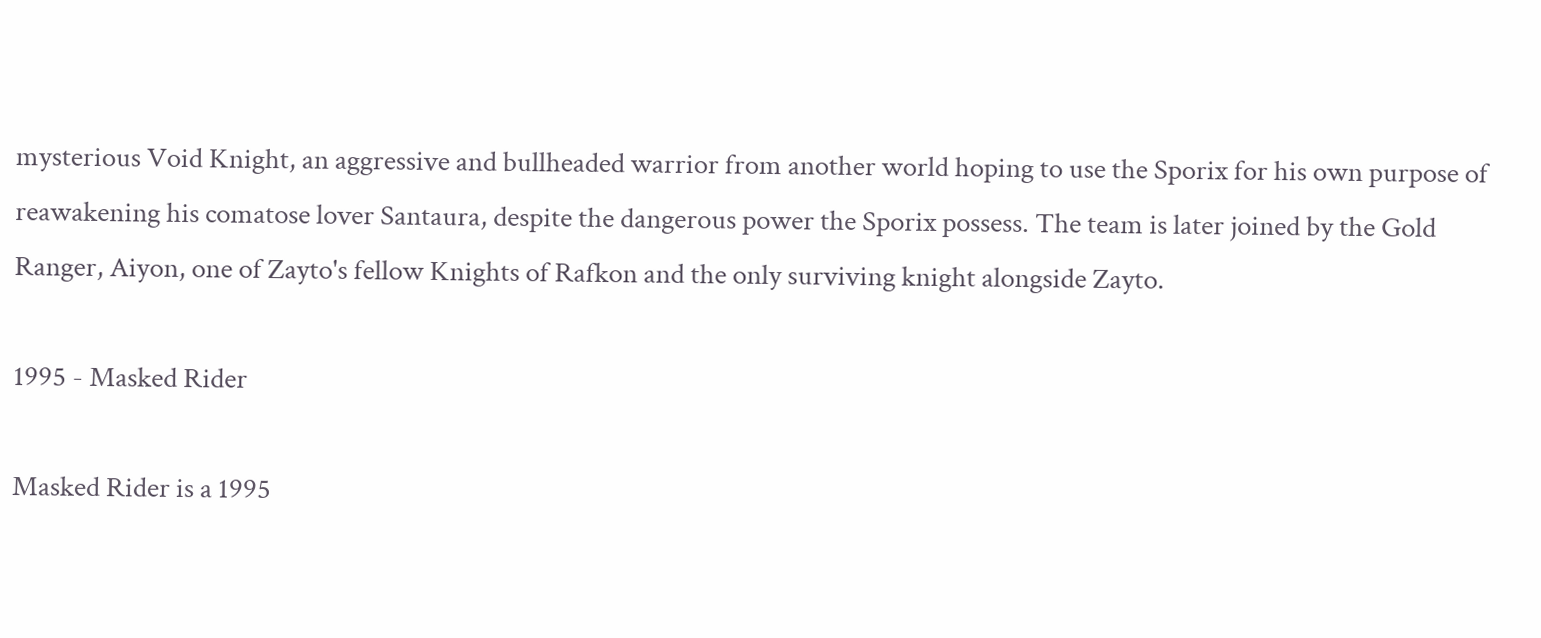mysterious Void Knight, an aggressive and bullheaded warrior from another world hoping to use the Sporix for his own purpose of reawakening his comatose lover Santaura, despite the dangerous power the Sporix possess. The team is later joined by the Gold Ranger, Aiyon, one of Zayto's fellow Knights of Rafkon and the only surviving knight alongside Zayto.

1995 - Masked Rider

Masked Rider is a 1995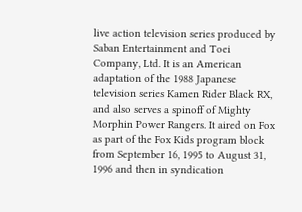live action television series produced by Saban Entertainment and Toei Company, Ltd. It is an American adaptation of the 1988 Japanese television series Kamen Rider Black RX, and also serves a spinoff of Mighty Morphin Power Rangers. It aired on Fox as part of the Fox Kids program block from September 16, 1995 to August 31, 1996 and then in syndication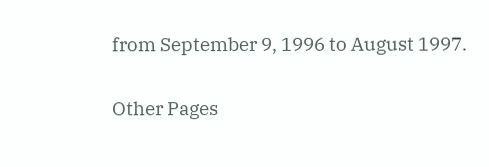from September 9, 1996 to August 1997.

Other Pages